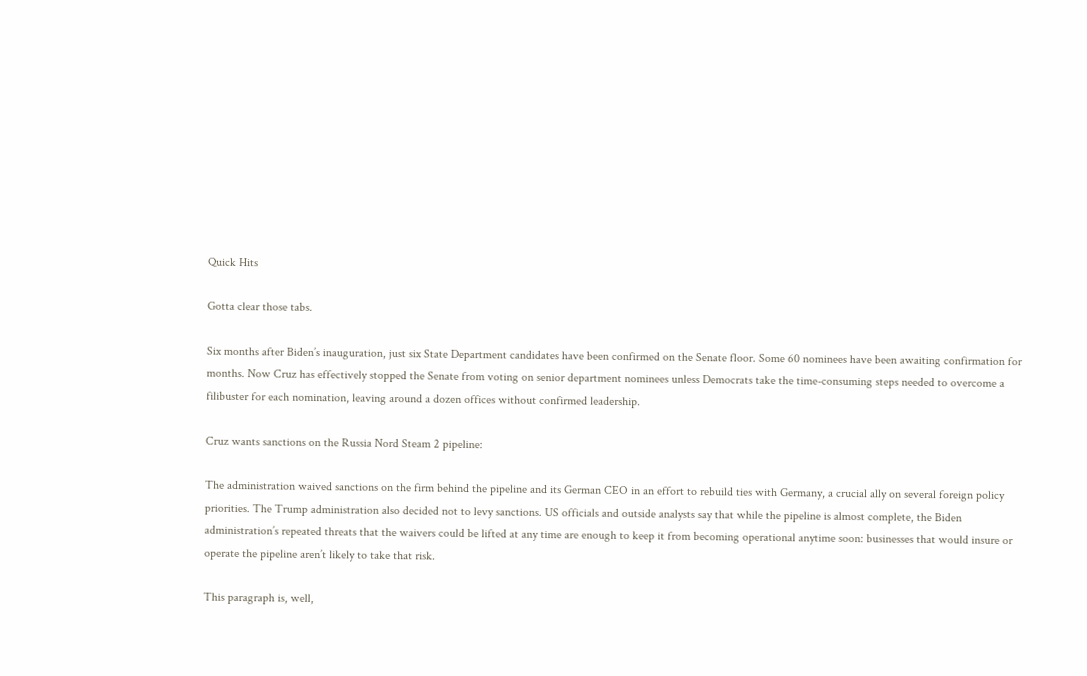Quick Hits

Gotta clear those tabs.

Six months after Biden’s inauguration, just six State Department candidates have been confirmed on the Senate floor. Some 60 nominees have been awaiting confirmation for months. Now Cruz has effectively stopped the Senate from voting on senior department nominees unless Democrats take the time-consuming steps needed to overcome a filibuster for each nomination, leaving around a dozen offices without confirmed leadership.

Cruz wants sanctions on the Russia Nord Steam 2 pipeline:

The administration waived sanctions on the firm behind the pipeline and its German CEO in an effort to rebuild ties with Germany, a crucial ally on several foreign policy priorities. The Trump administration also decided not to levy sanctions. US officials and outside analysts say that while the pipeline is almost complete, the Biden administration’s repeated threats that the waivers could be lifted at any time are enough to keep it from becoming operational anytime soon: businesses that would insure or operate the pipeline aren’t likely to take that risk.

This paragraph is, well,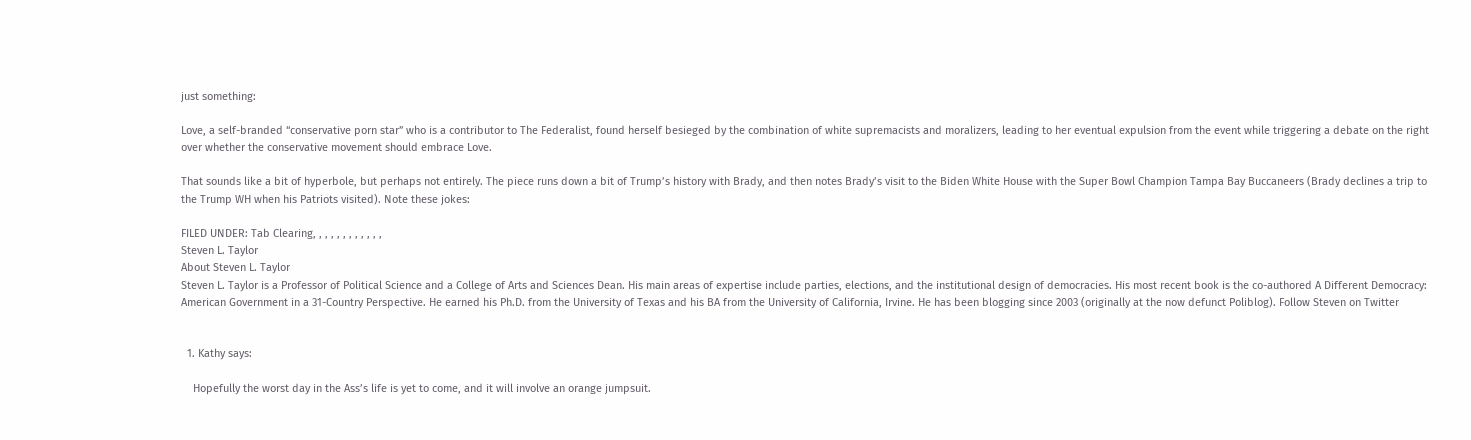just something:

Love, a self-branded “conservative porn star” who is a contributor to The Federalist, found herself besieged by the combination of white supremacists and moralizers, leading to her eventual expulsion from the event while triggering a debate on the right over whether the conservative movement should embrace Love.

That sounds like a bit of hyperbole, but perhaps not entirely. The piece runs down a bit of Trump’s history with Brady, and then notes Brady’s visit to the Biden White House with the Super Bowl Champion Tampa Bay Buccaneers (Brady declines a trip to the Trump WH when his Patriots visited). Note these jokes:

FILED UNDER: Tab Clearing, , , , , , , , , , , ,
Steven L. Taylor
About Steven L. Taylor
Steven L. Taylor is a Professor of Political Science and a College of Arts and Sciences Dean. His main areas of expertise include parties, elections, and the institutional design of democracies. His most recent book is the co-authored A Different Democracy: American Government in a 31-Country Perspective. He earned his Ph.D. from the University of Texas and his BA from the University of California, Irvine. He has been blogging since 2003 (originally at the now defunct Poliblog). Follow Steven on Twitter


  1. Kathy says:

    Hopefully the worst day in the Ass’s life is yet to come, and it will involve an orange jumpsuit.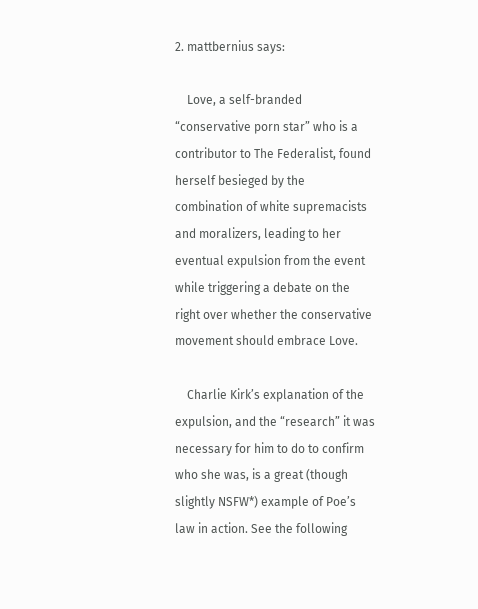2. mattbernius says:

    Love, a self-branded “conservative porn star” who is a contributor to The Federalist, found herself besieged by the combination of white supremacists and moralizers, leading to her eventual expulsion from the event while triggering a debate on the right over whether the conservative movement should embrace Love.

    Charlie Kirk’s explanation of the expulsion, and the “research” it was necessary for him to do to confirm who she was, is a great (though slightly NSFW*) example of Poe’s law in action. See the following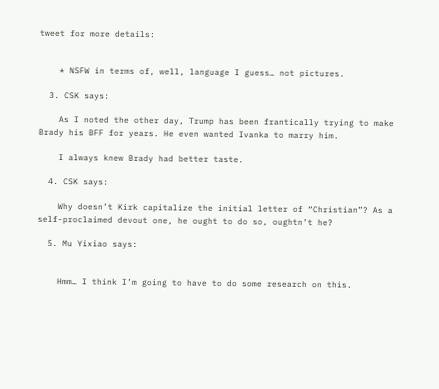tweet for more details:


    * NSFW in terms of, well, language I guess… not pictures.

  3. CSK says:

    As I noted the other day, Trump has been frantically trying to make Brady his BFF for years. He even wanted Ivanka to marry him.

    I always knew Brady had better taste.

  4. CSK says:

    Why doesn’t Kirk capitalize the initial letter of “Christian”? As a self-proclaimed devout one, he ought to do so, oughtn’t he?

  5. Mu Yixiao says:


    Hmm… I think I’m going to have to do some research on this.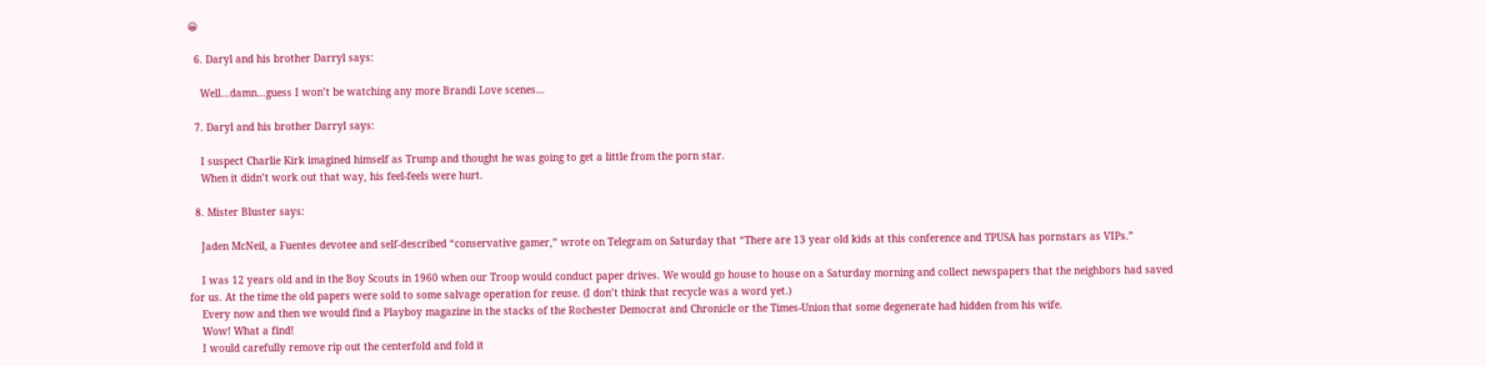😀

  6. Daryl and his brother Darryl says:

    Well…damn…guess I won’t be watching any more Brandi Love scenes…

  7. Daryl and his brother Darryl says:

    I suspect Charlie Kirk imagined himself as Trump and thought he was going to get a little from the porn star.
    When it didn’t work out that way, his feel-feels were hurt.

  8. Mister Bluster says:

    Jaden McNeil, a Fuentes devotee and self-described “conservative gamer,” wrote on Telegram on Saturday that “There are 13 year old kids at this conference and TPUSA has pornstars as VIPs.”

    I was 12 years old and in the Boy Scouts in 1960 when our Troop would conduct paper drives. We would go house to house on a Saturday morning and collect newspapers that the neighbors had saved for us. At the time the old papers were sold to some salvage operation for reuse. (I don’t think that recycle was a word yet.)
    Every now and then we would find a Playboy magazine in the stacks of the Rochester Democrat and Chronicle or the Times-Union that some degenerate had hidden from his wife.
    Wow! What a find!
    I would carefully remove rip out the centerfold and fold it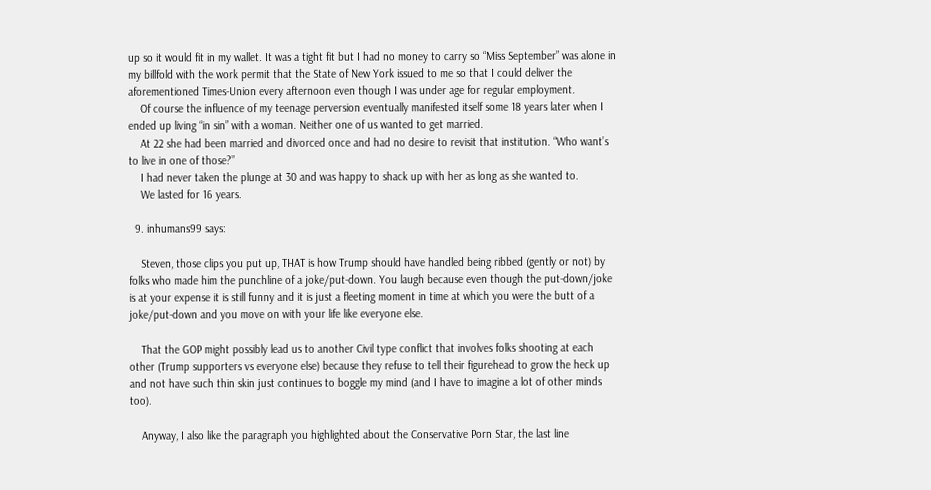up so it would fit in my wallet. It was a tight fit but I had no money to carry so “Miss September” was alone in my billfold with the work permit that the State of New York issued to me so that I could deliver the aforementioned Times-Union every afternoon even though I was under age for regular employment.
    Of course the influence of my teenage perversion eventually manifested itself some 18 years later when I ended up living “in sin” with a woman. Neither one of us wanted to get married.
    At 22 she had been married and divorced once and had no desire to revisit that institution. “Who want’s to live in one of those?”
    I had never taken the plunge at 30 and was happy to shack up with her as long as she wanted to.
    We lasted for 16 years.

  9. inhumans99 says:

    Steven, those clips you put up, THAT is how Trump should have handled being ribbed (gently or not) by folks who made him the punchline of a joke/put-down. You laugh because even though the put-down/joke is at your expense it is still funny and it is just a fleeting moment in time at which you were the butt of a joke/put-down and you move on with your life like everyone else.

    That the GOP might possibly lead us to another Civil type conflict that involves folks shooting at each other (Trump supporters vs everyone else) because they refuse to tell their figurehead to grow the heck up and not have such thin skin just continues to boggle my mind (and I have to imagine a lot of other minds too).

    Anyway, I also like the paragraph you highlighted about the Conservative Porn Star, the last line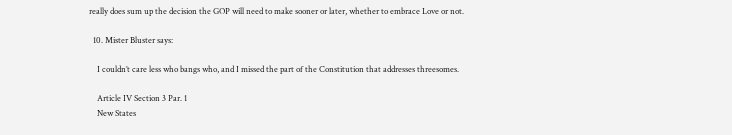really does sum up the decision the GOP will need to make sooner or later, whether to embrace Love or not.

  10. Mister Bluster says:

    I couldn’t care less who bangs who, and I missed the part of the Constitution that addresses threesomes.

    Article IV Section 3 Par. 1
    New States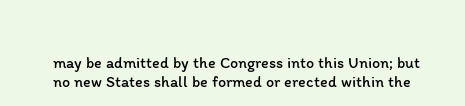may be admitted by the Congress into this Union; but no new States shall be formed or erected within the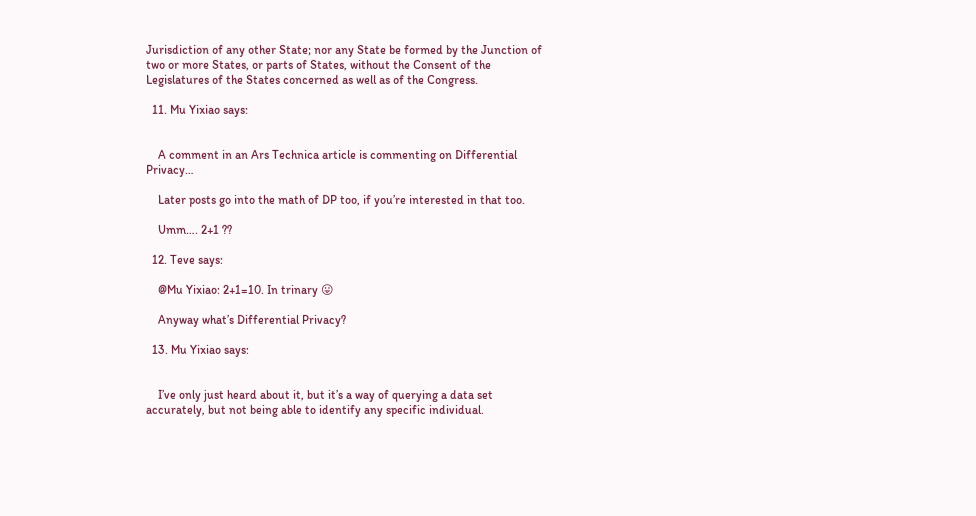Jurisdiction of any other State; nor any State be formed by the Junction of two or more States, or parts of States, without the Consent of the Legislatures of the States concerned as well as of the Congress.

  11. Mu Yixiao says:


    A comment in an Ars Technica article is commenting on Differential Privacy…

    Later posts go into the math of DP too, if you’re interested in that too.

    Umm…. 2+1 ??

  12. Teve says:

    @Mu Yixiao: 2+1=10. In trinary 😛

    Anyway what’s Differential Privacy?

  13. Mu Yixiao says:


    I’ve only just heard about it, but it’s a way of querying a data set accurately, but not being able to identify any specific individual.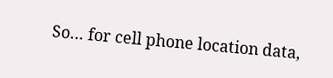So… for cell phone location data,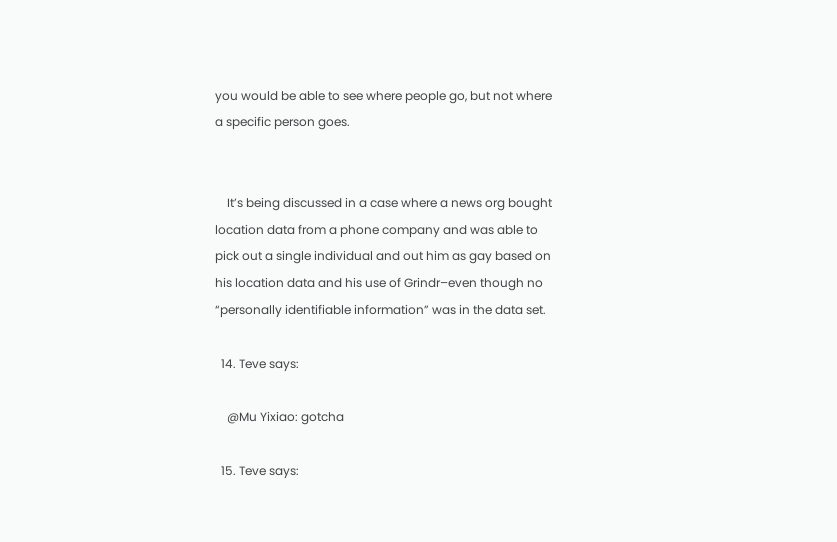you would be able to see where people go, but not where a specific person goes.


    It’s being discussed in a case where a news org bought location data from a phone company and was able to pick out a single individual and out him as gay based on his location data and his use of Grindr–even though no “personally identifiable information” was in the data set.

  14. Teve says:

    @Mu Yixiao: gotcha

  15. Teve says: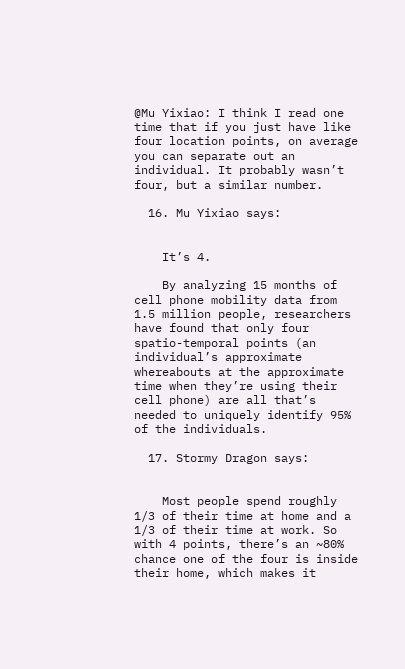@Mu Yixiao: I think I read one time that if you just have like four location points, on average you can separate out an individual. It probably wasn’t four, but a similar number.

  16. Mu Yixiao says:


    It’s 4.

    By analyzing 15 months of cell phone mobility data from 1.5 million people, researchers have found that only four spatio-temporal points (an individual’s approximate whereabouts at the approximate time when they’re using their cell phone) are all that’s needed to uniquely identify 95% of the individuals.

  17. Stormy Dragon says:


    Most people spend roughly 1/3 of their time at home and a 1/3 of their time at work. So with 4 points, there’s an ~80% chance one of the four is inside their home, which makes it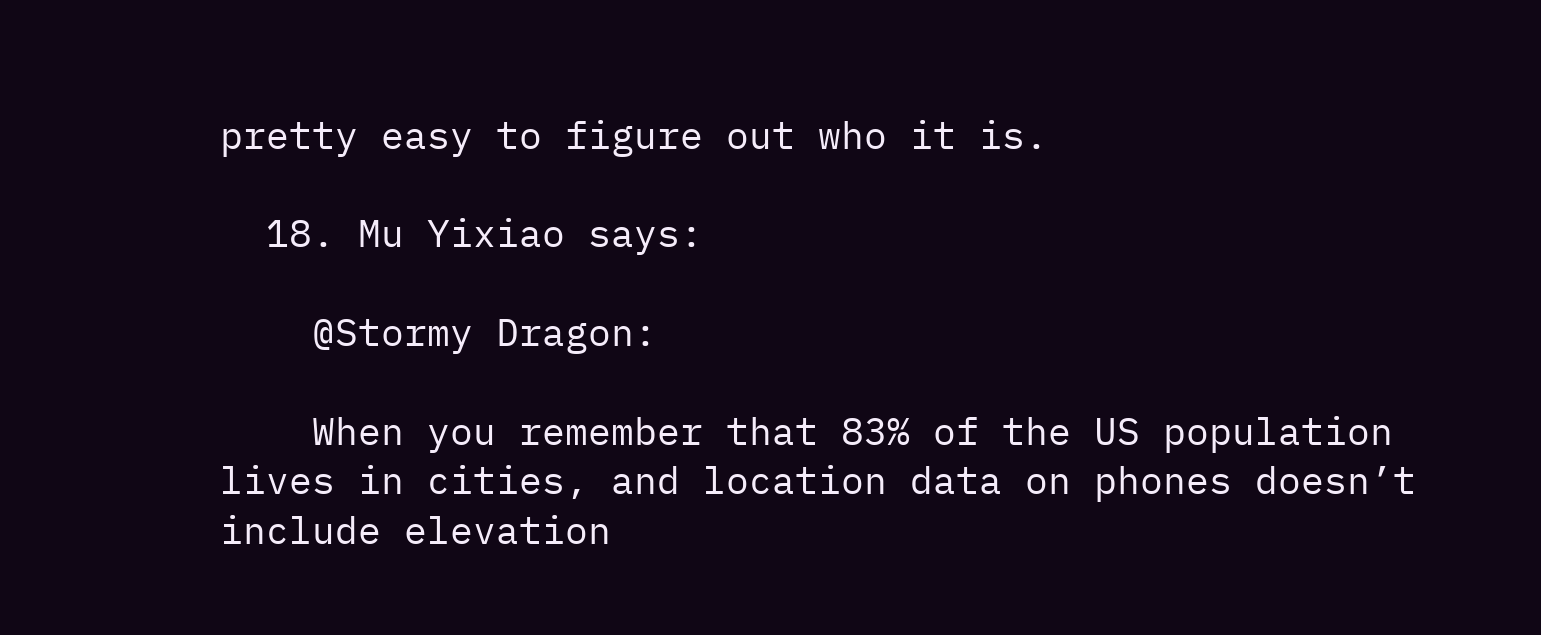pretty easy to figure out who it is.

  18. Mu Yixiao says:

    @Stormy Dragon:

    When you remember that 83% of the US population lives in cities, and location data on phones doesn’t include elevation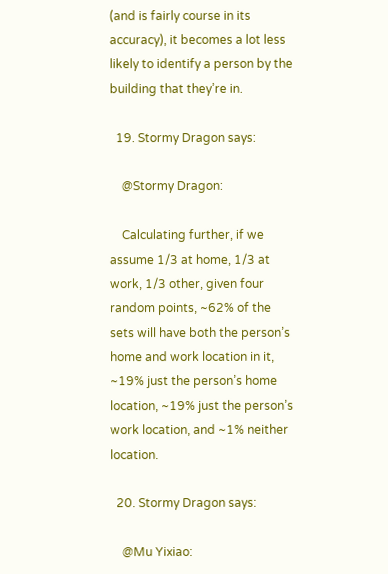(and is fairly course in its accuracy), it becomes a lot less likely to identify a person by the building that they’re in.

  19. Stormy Dragon says:

    @Stormy Dragon:

    Calculating further, if we assume 1/3 at home, 1/3 at work, 1/3 other, given four random points, ~62% of the sets will have both the person’s home and work location in it, ~19% just the person’s home location, ~19% just the person’s work location, and ~1% neither location.

  20. Stormy Dragon says:

    @Mu Yixiao: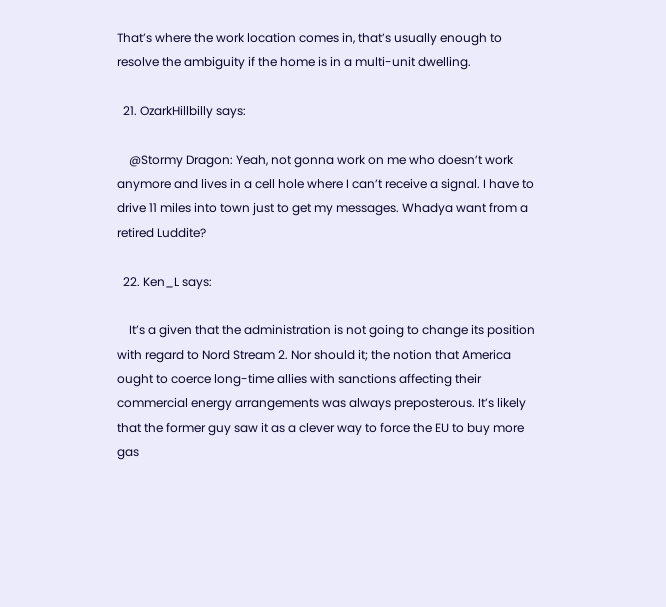That’s where the work location comes in, that’s usually enough to resolve the ambiguity if the home is in a multi-unit dwelling.

  21. OzarkHillbilly says:

    @Stormy Dragon: Yeah, not gonna work on me who doesn’t work anymore and lives in a cell hole where I can’t receive a signal. I have to drive 11 miles into town just to get my messages. Whadya want from a retired Luddite?

  22. Ken_L says:

    It’s a given that the administration is not going to change its position with regard to Nord Stream 2. Nor should it; the notion that America ought to coerce long-time allies with sanctions affecting their commercial energy arrangements was always preposterous. It’s likely that the former guy saw it as a clever way to force the EU to buy more gas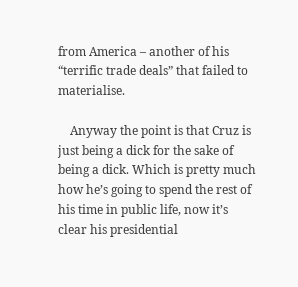from America – another of his “terrific trade deals” that failed to materialise.

    Anyway the point is that Cruz is just being a dick for the sake of being a dick. Which is pretty much how he’s going to spend the rest of his time in public life, now it’s clear his presidential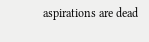aspirations are dead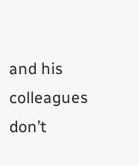and his colleagues don’t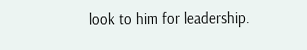look to him for leadership.